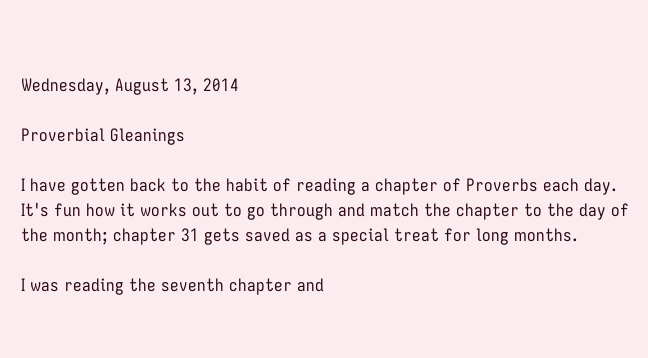Wednesday, August 13, 2014

Proverbial Gleanings

I have gotten back to the habit of reading a chapter of Proverbs each day.  It's fun how it works out to go through and match the chapter to the day of the month; chapter 31 gets saved as a special treat for long months.

I was reading the seventh chapter and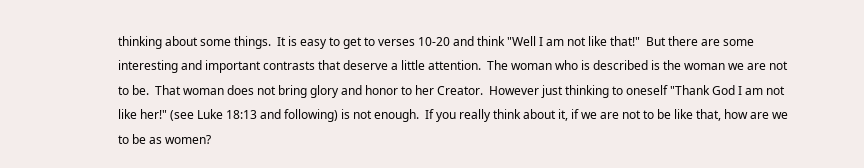thinking about some things.  It is easy to get to verses 10-20 and think "Well I am not like that!"  But there are some interesting and important contrasts that deserve a little attention.  The woman who is described is the woman we are not to be.  That woman does not bring glory and honor to her Creator.  However just thinking to oneself "Thank God I am not like her!" (see Luke 18:13 and following) is not enough.  If you really think about it, if we are not to be like that, how are we to be as women?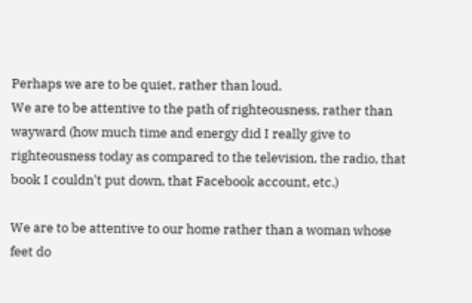Perhaps we are to be quiet, rather than loud.
We are to be attentive to the path of righteousness, rather than wayward (how much time and energy did I really give to righteousness today as compared to the television, the radio, that book I couldn't put down, that Facebook account, etc.)

We are to be attentive to our home rather than a woman whose feet do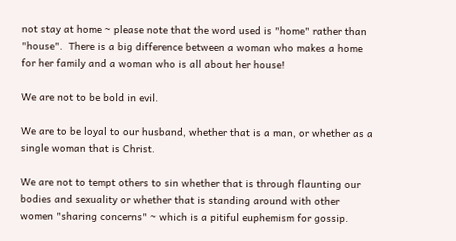not stay at home ~ please note that the word used is "home" rather than "house".  There is a big difference between a woman who makes a home for her family and a woman who is all about her house!

We are not to be bold in evil.

We are to be loyal to our husband, whether that is a man, or whether as a single woman that is Christ.

We are not to tempt others to sin whether that is through flaunting our bodies and sexuality or whether that is standing around with other women "sharing concerns" ~ which is a pitiful euphemism for gossip.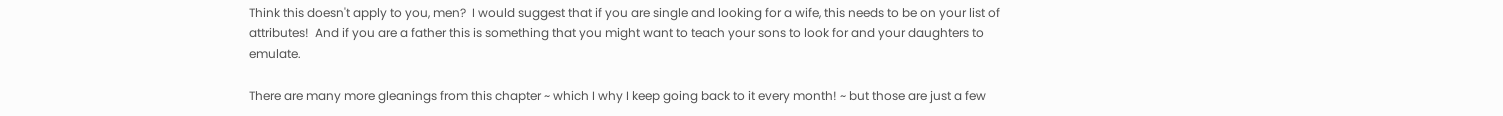Think this doesn't apply to you, men?  I would suggest that if you are single and looking for a wife, this needs to be on your list of attributes!  And if you are a father this is something that you might want to teach your sons to look for and your daughters to emulate.

There are many more gleanings from this chapter ~ which I why I keep going back to it every month! ~ but those are just a few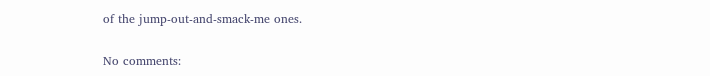of the jump-out-and-smack-me ones.

No comments: